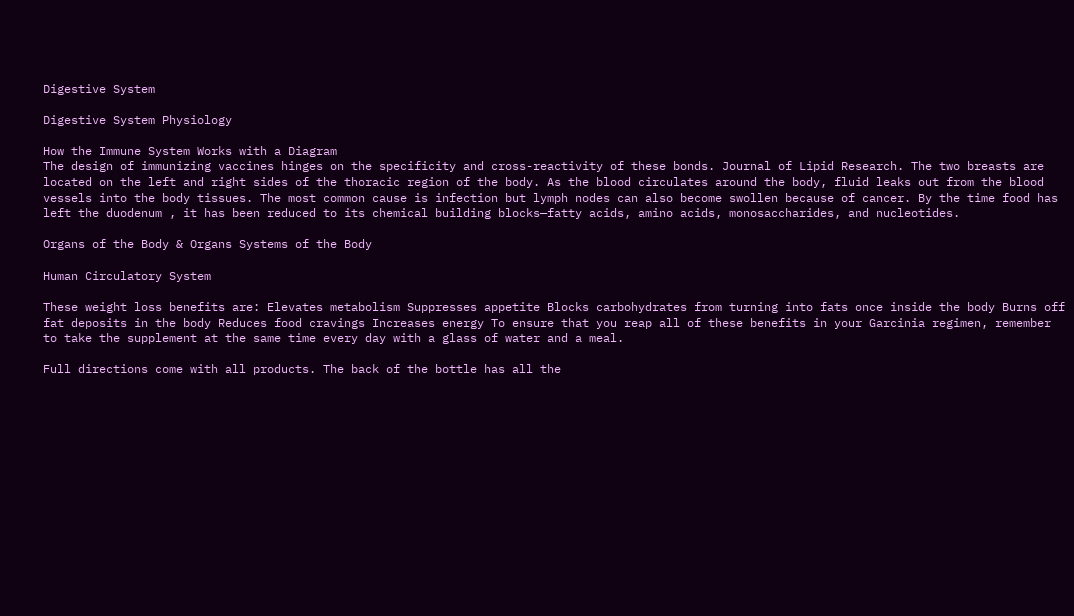Digestive System

Digestive System Physiology

How the Immune System Works with a Diagram
The design of immunizing vaccines hinges on the specificity and cross-reactivity of these bonds. Journal of Lipid Research. The two breasts are located on the left and right sides of the thoracic region of the body. As the blood circulates around the body, fluid leaks out from the blood vessels into the body tissues. The most common cause is infection but lymph nodes can also become swollen because of cancer. By the time food has left the duodenum , it has been reduced to its chemical building blocks—fatty acids, amino acids, monosaccharides, and nucleotides.

Organs of the Body & Organs Systems of the Body

Human Circulatory System

These weight loss benefits are: Elevates metabolism Suppresses appetite Blocks carbohydrates from turning into fats once inside the body Burns off fat deposits in the body Reduces food cravings Increases energy To ensure that you reap all of these benefits in your Garcinia regimen, remember to take the supplement at the same time every day with a glass of water and a meal.

Full directions come with all products. The back of the bottle has all the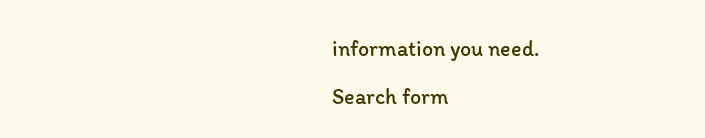information you need.

Search form